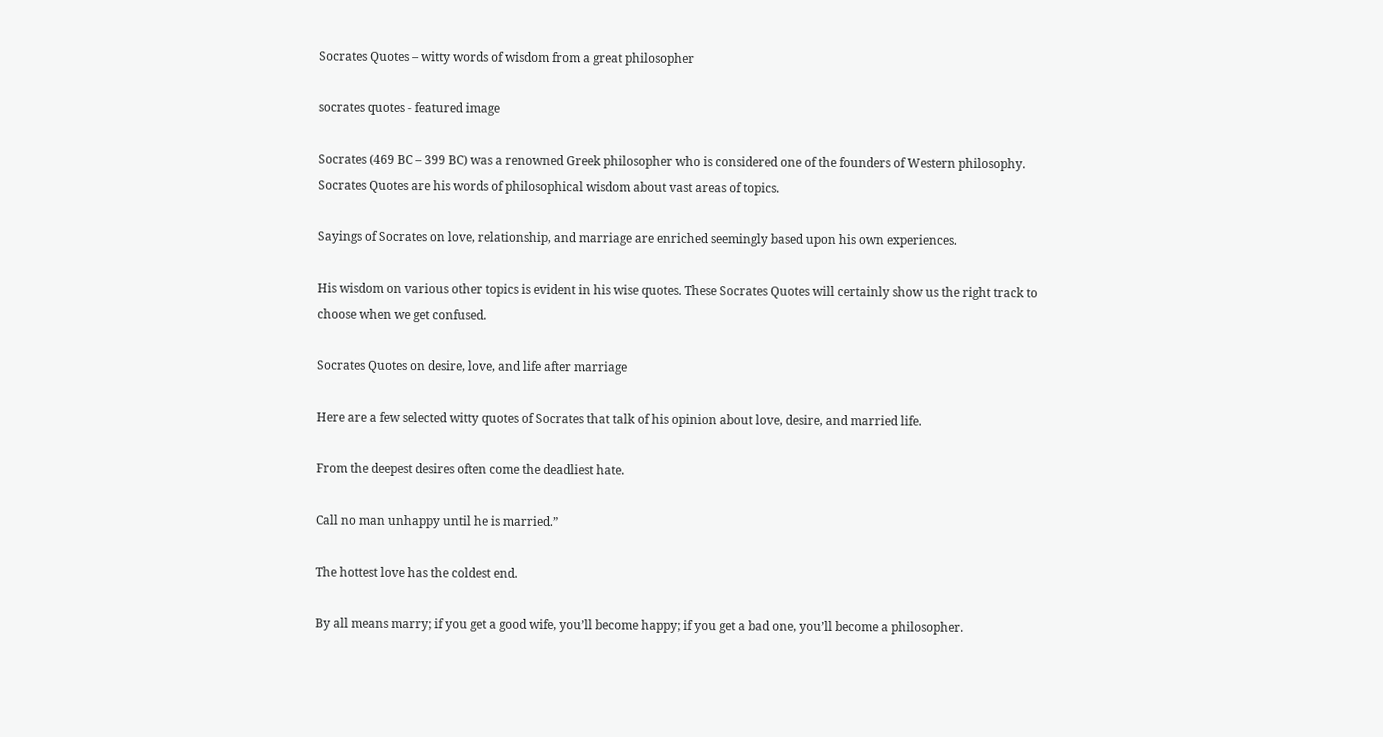Socrates Quotes – witty words of wisdom from a great philosopher

socrates quotes - featured image

Socrates (469 BC – 399 BC) was a renowned Greek philosopher who is considered one of the founders of Western philosophy. Socrates Quotes are his words of philosophical wisdom about vast areas of topics.

Sayings of Socrates on love, relationship, and marriage are enriched seemingly based upon his own experiences.

His wisdom on various other topics is evident in his wise quotes. These Socrates Quotes will certainly show us the right track to choose when we get confused.

Socrates Quotes on desire, love, and life after marriage

Here are a few selected witty quotes of Socrates that talk of his opinion about love, desire, and married life.

From the deepest desires often come the deadliest hate.

Call no man unhappy until he is married.”

The hottest love has the coldest end.

By all means marry; if you get a good wife, you’ll become happy; if you get a bad one, you’ll become a philosopher.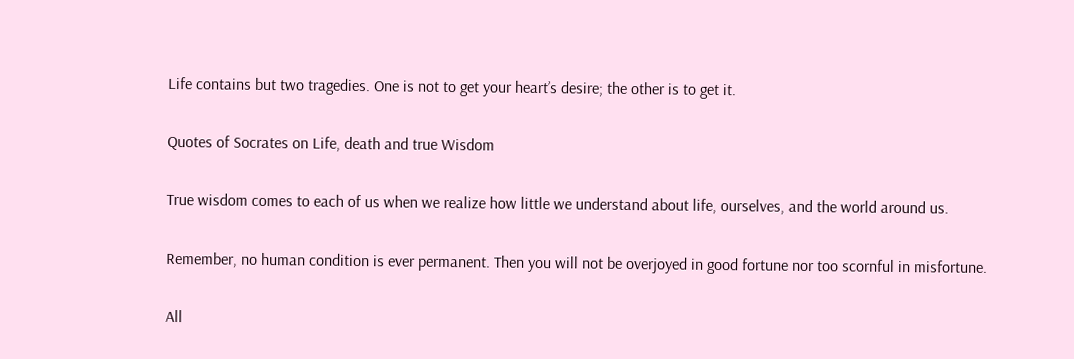Life contains but two tragedies. One is not to get your heart’s desire; the other is to get it.

Quotes of Socrates on Life, death and true Wisdom

True wisdom comes to each of us when we realize how little we understand about life, ourselves, and the world around us.

Remember, no human condition is ever permanent. Then you will not be overjoyed in good fortune nor too scornful in misfortune.

All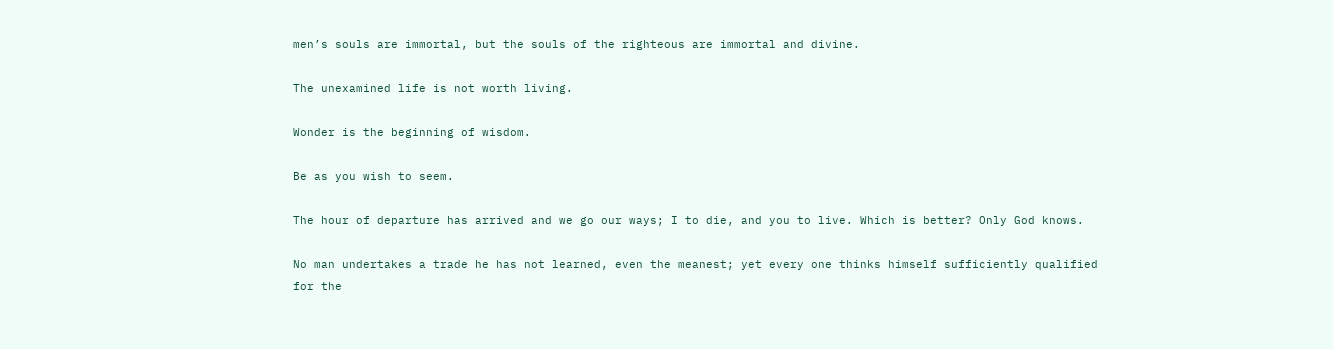men’s souls are immortal, but the souls of the righteous are immortal and divine.

The unexamined life is not worth living.

Wonder is the beginning of wisdom.

Be as you wish to seem.

The hour of departure has arrived and we go our ways; I to die, and you to live. Which is better? Only God knows.

No man undertakes a trade he has not learned, even the meanest; yet every one thinks himself sufficiently qualified for the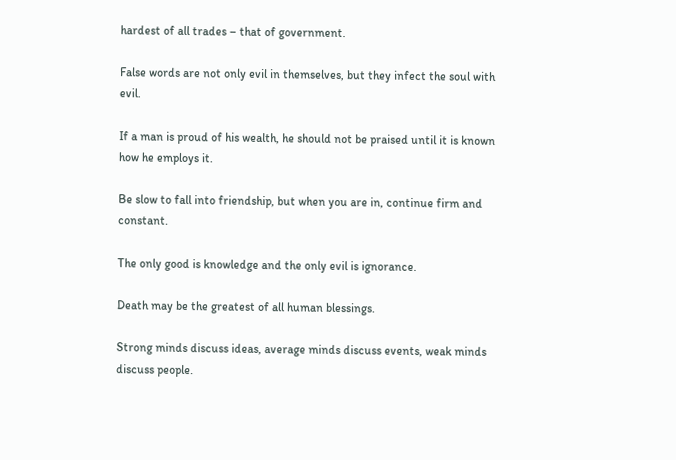hardest of all trades – that of government.

False words are not only evil in themselves, but they infect the soul with evil.

If a man is proud of his wealth, he should not be praised until it is known how he employs it.

Be slow to fall into friendship, but when you are in, continue firm and constant.

The only good is knowledge and the only evil is ignorance.

Death may be the greatest of all human blessings.

Strong minds discuss ideas, average minds discuss events, weak minds discuss people.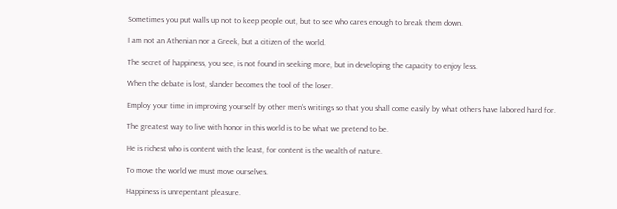Sometimes you put walls up not to keep people out, but to see who cares enough to break them down.

I am not an Athenian nor a Greek, but a citizen of the world.

The secret of happiness, you see, is not found in seeking more, but in developing the capacity to enjoy less.

When the debate is lost, slander becomes the tool of the loser.

Employ your time in improving yourself by other men’s writings so that you shall come easily by what others have labored hard for.

The greatest way to live with honor in this world is to be what we pretend to be.

He is richest who is content with the least, for content is the wealth of nature.

To move the world we must move ourselves.

Happiness is unrepentant pleasure.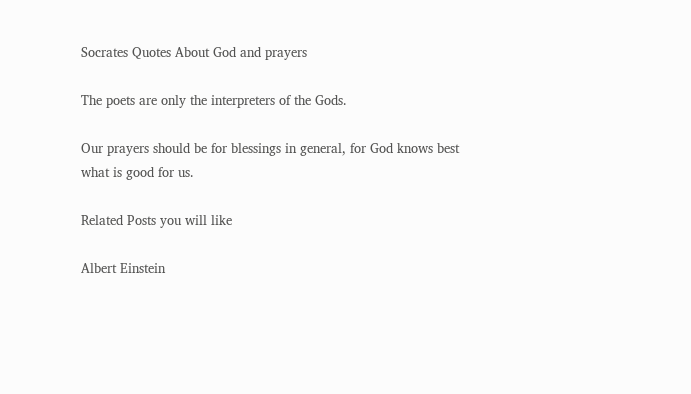Socrates Quotes About God and prayers

The poets are only the interpreters of the Gods.

Our prayers should be for blessings in general, for God knows best what is good for us.

Related Posts you will like

Albert Einstein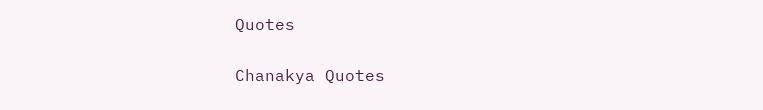Quotes

Chanakya Quotes